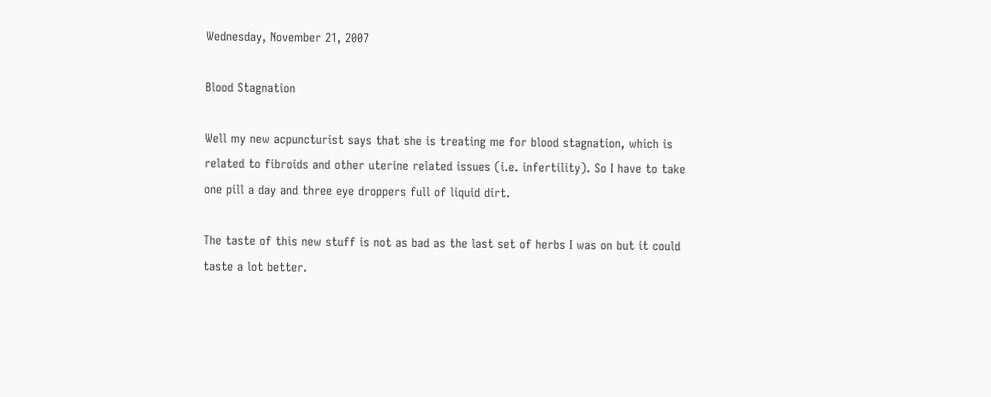Wednesday, November 21, 2007

Blood Stagnation

Well my new acpuncturist says that she is treating me for blood stagnation, which is related to fibroids and other uterine related issues (i.e. infertility). So I have to take one pill a day and three eye droppers full of liquid dirt.

The taste of this new stuff is not as bad as the last set of herbs I was on but it could taste a lot better.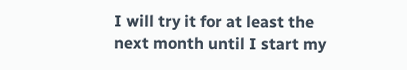I will try it for at least the next month until I start my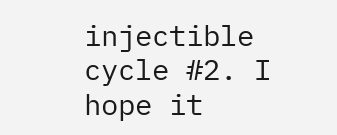injectible cycle #2. I hope it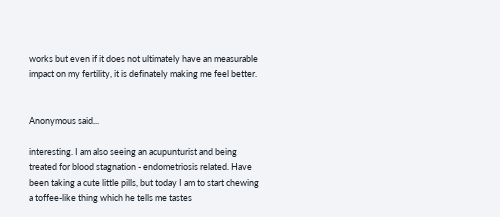works but even if it does not ultimately have an measurable impact on my fertility, it is definately making me feel better.


Anonymous said...

interesting. I am also seeing an acupunturist and being treated for blood stagnation - endometriosis related. Have been taking a cute little pills, but today I am to start chewing a toffee-like thing which he tells me tastes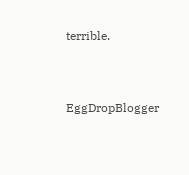terrible.


EggDropBlogger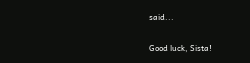said...

Good luck, Sista!